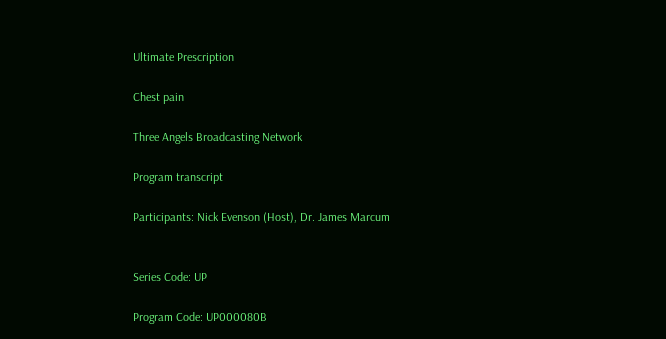Ultimate Prescription

Chest pain

Three Angels Broadcasting Network

Program transcript

Participants: Nick Evenson (Host), Dr. James Marcum


Series Code: UP

Program Code: UP000080B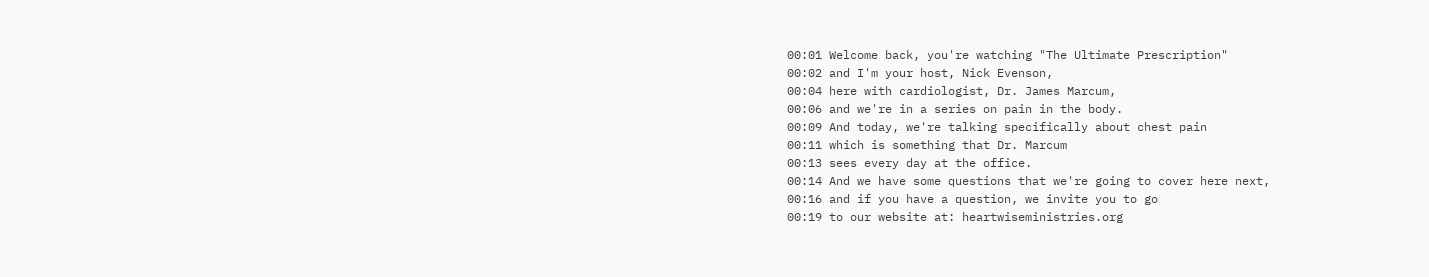00:01 Welcome back, you're watching "The Ultimate Prescription"
00:02 and I'm your host, Nick Evenson,
00:04 here with cardiologist, Dr. James Marcum,
00:06 and we're in a series on pain in the body.
00:09 And today, we're talking specifically about chest pain
00:11 which is something that Dr. Marcum
00:13 sees every day at the office.
00:14 And we have some questions that we're going to cover here next,
00:16 and if you have a question, we invite you to go
00:19 to our website at: heartwiseministries.org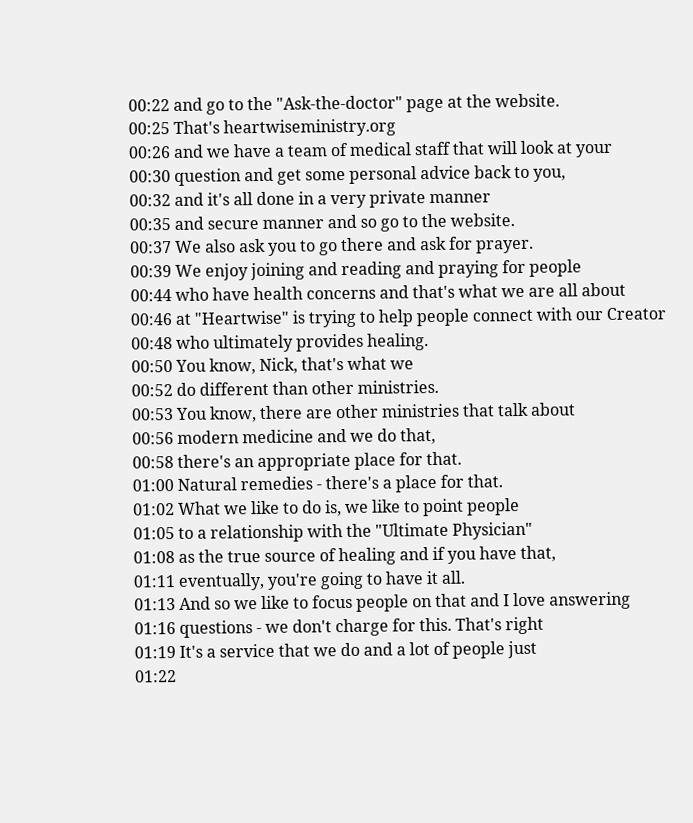00:22 and go to the "Ask-the-doctor" page at the website.
00:25 That's heartwiseministry.org
00:26 and we have a team of medical staff that will look at your
00:30 question and get some personal advice back to you,
00:32 and it's all done in a very private manner
00:35 and secure manner and so go to the website.
00:37 We also ask you to go there and ask for prayer.
00:39 We enjoy joining and reading and praying for people
00:44 who have health concerns and that's what we are all about
00:46 at "Heartwise" is trying to help people connect with our Creator
00:48 who ultimately provides healing.
00:50 You know, Nick, that's what we
00:52 do different than other ministries.
00:53 You know, there are other ministries that talk about
00:56 modern medicine and we do that,
00:58 there's an appropriate place for that.
01:00 Natural remedies - there's a place for that.
01:02 What we like to do is, we like to point people
01:05 to a relationship with the "Ultimate Physician"
01:08 as the true source of healing and if you have that,
01:11 eventually, you're going to have it all.
01:13 And so we like to focus people on that and I love answering
01:16 questions - we don't charge for this. That's right
01:19 It's a service that we do and a lot of people just
01:22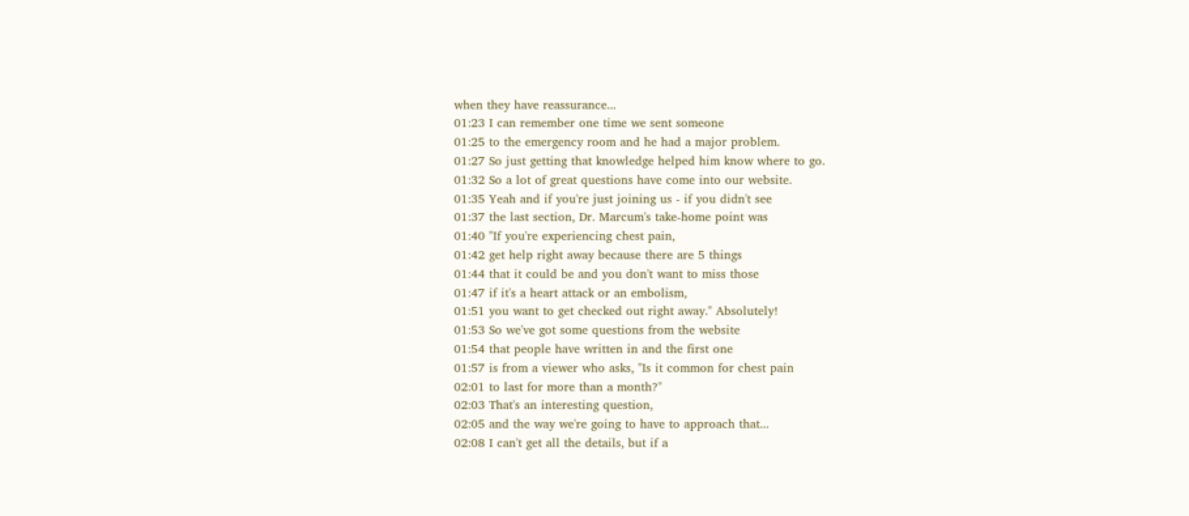when they have reassurance...
01:23 I can remember one time we sent someone
01:25 to the emergency room and he had a major problem.
01:27 So just getting that knowledge helped him know where to go.
01:32 So a lot of great questions have come into our website.
01:35 Yeah and if you're just joining us - if you didn't see
01:37 the last section, Dr. Marcum's take-home point was
01:40 "If you're experiencing chest pain,
01:42 get help right away because there are 5 things
01:44 that it could be and you don't want to miss those
01:47 if it's a heart attack or an embolism,
01:51 you want to get checked out right away." Absolutely!
01:53 So we've got some questions from the website
01:54 that people have written in and the first one
01:57 is from a viewer who asks, "Is it common for chest pain
02:01 to last for more than a month?"
02:03 That's an interesting question,
02:05 and the way we're going to have to approach that...
02:08 I can't get all the details, but if a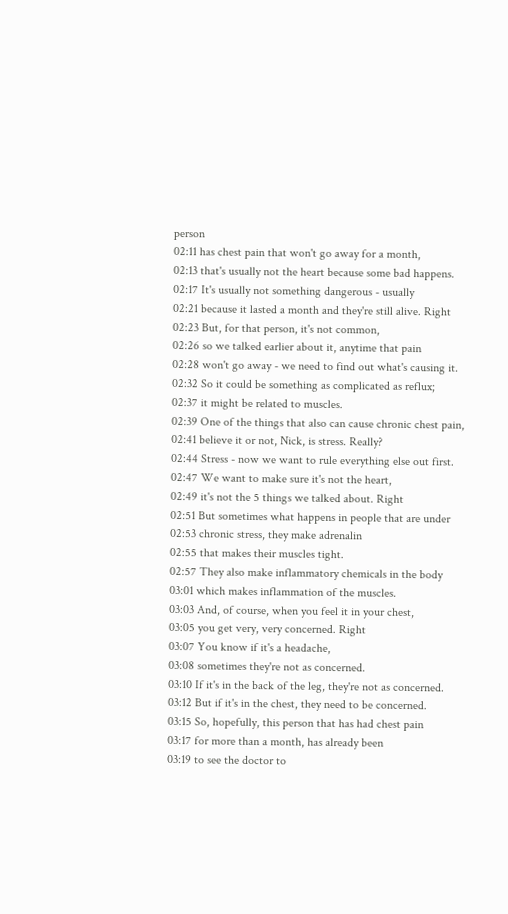person
02:11 has chest pain that won't go away for a month,
02:13 that's usually not the heart because some bad happens.
02:17 It's usually not something dangerous - usually
02:21 because it lasted a month and they're still alive. Right
02:23 But, for that person, it's not common,
02:26 so we talked earlier about it, anytime that pain
02:28 won't go away - we need to find out what's causing it.
02:32 So it could be something as complicated as reflux;
02:37 it might be related to muscles.
02:39 One of the things that also can cause chronic chest pain,
02:41 believe it or not, Nick, is stress. Really?
02:44 Stress - now we want to rule everything else out first.
02:47 We want to make sure it's not the heart,
02:49 it's not the 5 things we talked about. Right
02:51 But sometimes what happens in people that are under
02:53 chronic stress, they make adrenalin
02:55 that makes their muscles tight.
02:57 They also make inflammatory chemicals in the body
03:01 which makes inflammation of the muscles.
03:03 And, of course, when you feel it in your chest,
03:05 you get very, very concerned. Right
03:07 You know if it's a headache,
03:08 sometimes they're not as concerned.
03:10 If it's in the back of the leg, they're not as concerned.
03:12 But if it's in the chest, they need to be concerned.
03:15 So, hopefully, this person that has had chest pain
03:17 for more than a month, has already been
03:19 to see the doctor to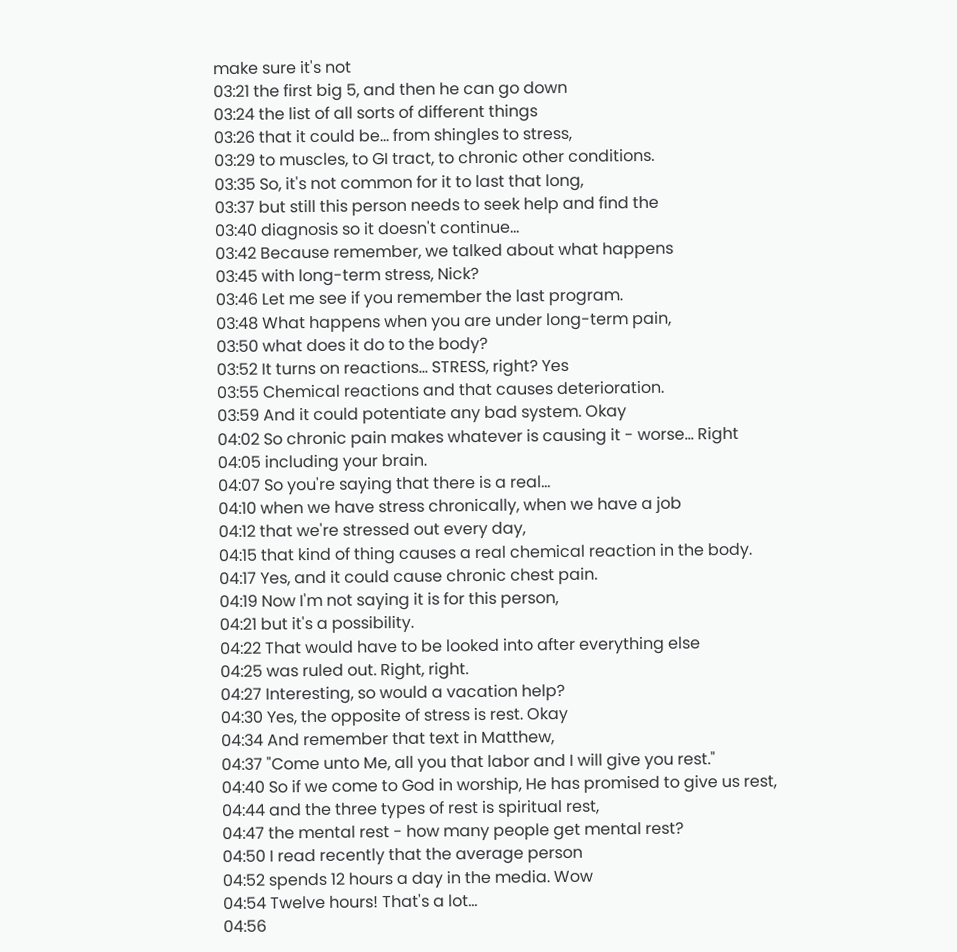make sure it's not
03:21 the first big 5, and then he can go down
03:24 the list of all sorts of different things
03:26 that it could be... from shingles to stress,
03:29 to muscles, to GI tract, to chronic other conditions.
03:35 So, it's not common for it to last that long,
03:37 but still this person needs to seek help and find the
03:40 diagnosis so it doesn't continue...
03:42 Because remember, we talked about what happens
03:45 with long-term stress, Nick?
03:46 Let me see if you remember the last program.
03:48 What happens when you are under long-term pain,
03:50 what does it do to the body?
03:52 It turns on reactions... STRESS, right? Yes
03:55 Chemical reactions and that causes deterioration.
03:59 And it could potentiate any bad system. Okay
04:02 So chronic pain makes whatever is causing it - worse... Right
04:05 including your brain.
04:07 So you're saying that there is a real...
04:10 when we have stress chronically, when we have a job
04:12 that we're stressed out every day,
04:15 that kind of thing causes a real chemical reaction in the body.
04:17 Yes, and it could cause chronic chest pain.
04:19 Now I'm not saying it is for this person,
04:21 but it's a possibility.
04:22 That would have to be looked into after everything else
04:25 was ruled out. Right, right.
04:27 Interesting, so would a vacation help?
04:30 Yes, the opposite of stress is rest. Okay
04:34 And remember that text in Matthew,
04:37 "Come unto Me, all you that labor and I will give you rest."
04:40 So if we come to God in worship, He has promised to give us rest,
04:44 and the three types of rest is spiritual rest,
04:47 the mental rest - how many people get mental rest?
04:50 I read recently that the average person
04:52 spends 12 hours a day in the media. Wow
04:54 Twelve hours! That's a lot...
04:56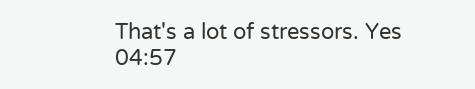That's a lot of stressors. Yes
04:57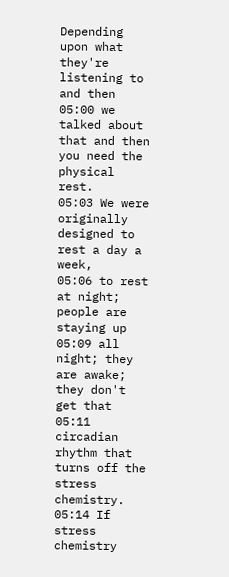Depending upon what they're listening to and then
05:00 we talked about that and then you need the physical rest.
05:03 We were originally designed to rest a day a week,
05:06 to rest at night; people are staying up
05:09 all night; they are awake; they don't get that
05:11 circadian rhythm that turns off the stress chemistry.
05:14 If stress chemistry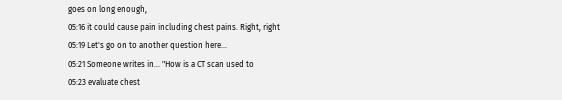goes on long enough,
05:16 it could cause pain including chest pains. Right, right
05:19 Let's go on to another question here...
05:21 Someone writes in... "How is a CT scan used to
05:23 evaluate chest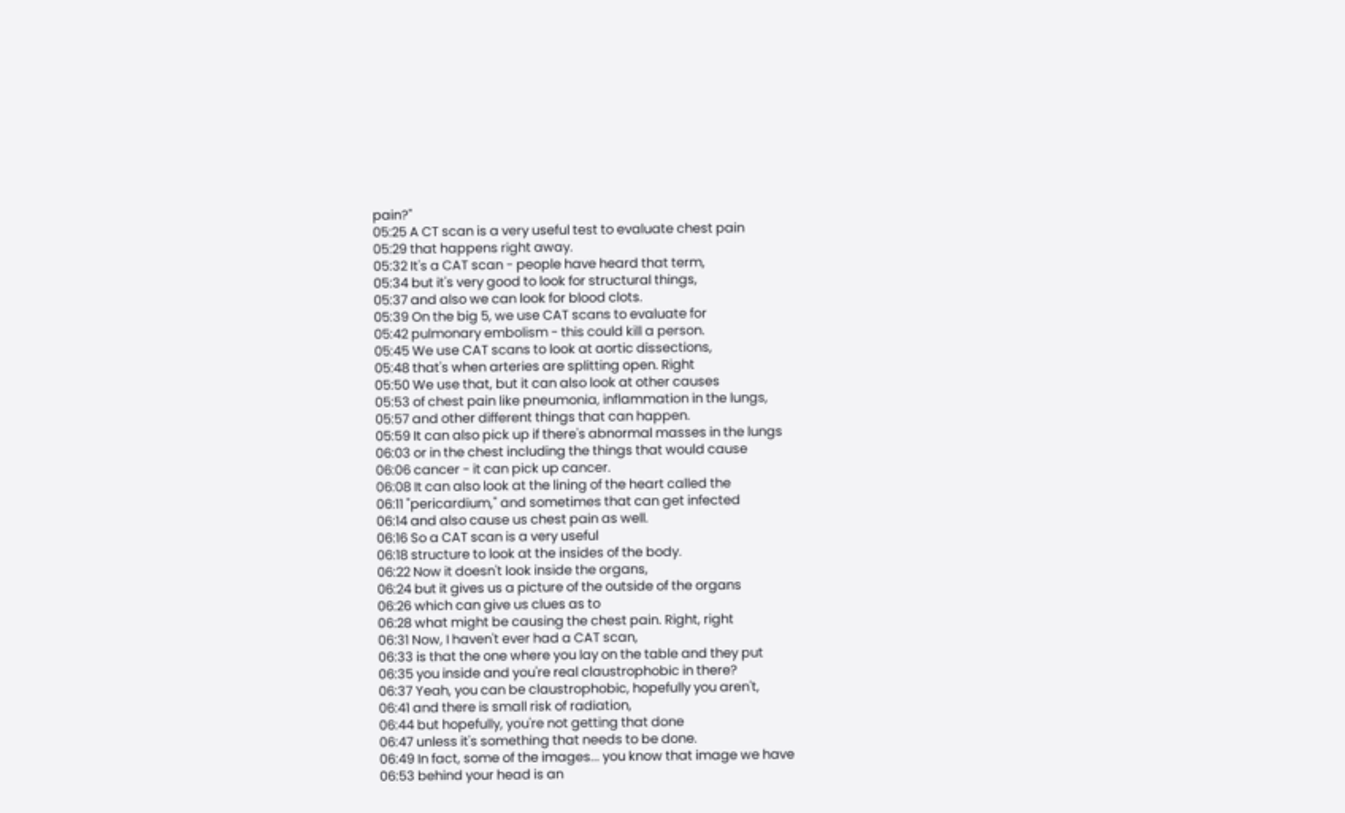pain?"
05:25 A CT scan is a very useful test to evaluate chest pain
05:29 that happens right away.
05:32 It's a CAT scan - people have heard that term,
05:34 but it's very good to look for structural things,
05:37 and also we can look for blood clots.
05:39 On the big 5, we use CAT scans to evaluate for
05:42 pulmonary embolism - this could kill a person.
05:45 We use CAT scans to look at aortic dissections,
05:48 that's when arteries are splitting open. Right
05:50 We use that, but it can also look at other causes
05:53 of chest pain like pneumonia, inflammation in the lungs,
05:57 and other different things that can happen.
05:59 It can also pick up if there's abnormal masses in the lungs
06:03 or in the chest including the things that would cause
06:06 cancer - it can pick up cancer.
06:08 It can also look at the lining of the heart called the
06:11 "pericardium," and sometimes that can get infected
06:14 and also cause us chest pain as well.
06:16 So a CAT scan is a very useful
06:18 structure to look at the insides of the body.
06:22 Now it doesn't look inside the organs,
06:24 but it gives us a picture of the outside of the organs
06:26 which can give us clues as to
06:28 what might be causing the chest pain. Right, right
06:31 Now, I haven't ever had a CAT scan,
06:33 is that the one where you lay on the table and they put
06:35 you inside and you're real claustrophobic in there?
06:37 Yeah, you can be claustrophobic, hopefully you aren't,
06:41 and there is small risk of radiation,
06:44 but hopefully, you're not getting that done
06:47 unless it's something that needs to be done.
06:49 In fact, some of the images... you know that image we have
06:53 behind your head is an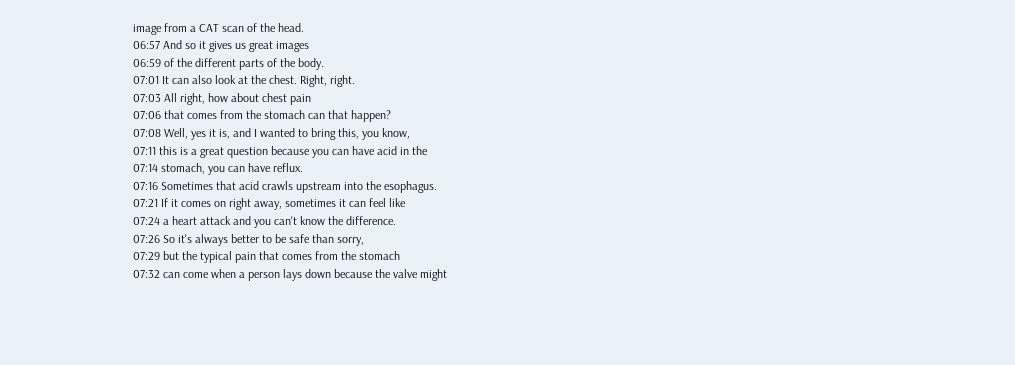image from a CAT scan of the head.
06:57 And so it gives us great images
06:59 of the different parts of the body.
07:01 It can also look at the chest. Right, right.
07:03 All right, how about chest pain
07:06 that comes from the stomach can that happen?
07:08 Well, yes it is, and I wanted to bring this, you know,
07:11 this is a great question because you can have acid in the
07:14 stomach, you can have reflux.
07:16 Sometimes that acid crawls upstream into the esophagus.
07:21 If it comes on right away, sometimes it can feel like
07:24 a heart attack and you can't know the difference.
07:26 So it's always better to be safe than sorry,
07:29 but the typical pain that comes from the stomach
07:32 can come when a person lays down because the valve might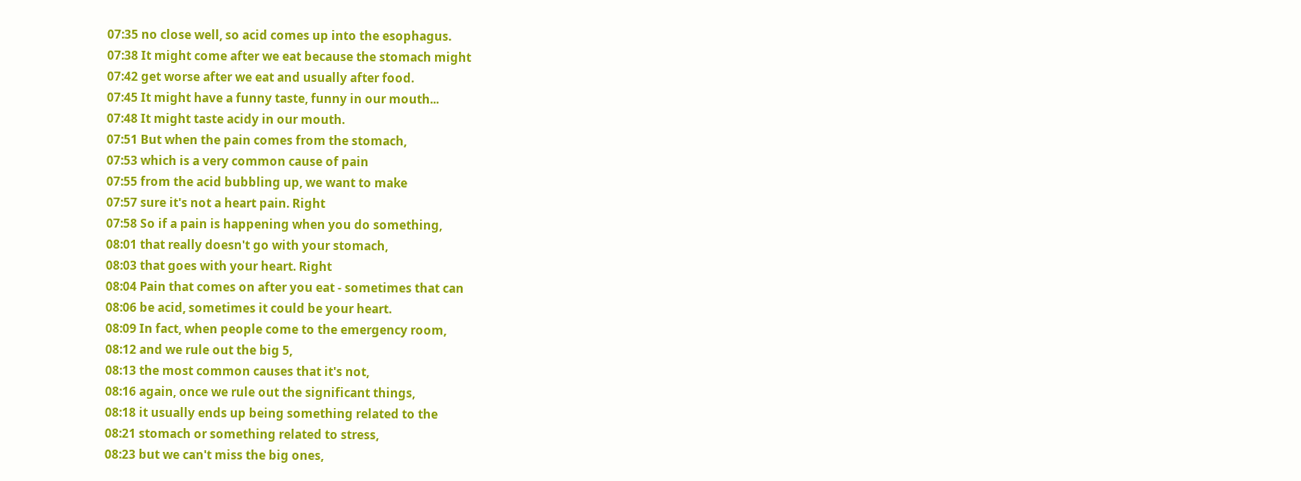07:35 no close well, so acid comes up into the esophagus.
07:38 It might come after we eat because the stomach might
07:42 get worse after we eat and usually after food.
07:45 It might have a funny taste, funny in our mouth...
07:48 It might taste acidy in our mouth.
07:51 But when the pain comes from the stomach,
07:53 which is a very common cause of pain
07:55 from the acid bubbling up, we want to make
07:57 sure it's not a heart pain. Right
07:58 So if a pain is happening when you do something,
08:01 that really doesn't go with your stomach,
08:03 that goes with your heart. Right
08:04 Pain that comes on after you eat - sometimes that can
08:06 be acid, sometimes it could be your heart.
08:09 In fact, when people come to the emergency room,
08:12 and we rule out the big 5,
08:13 the most common causes that it's not,
08:16 again, once we rule out the significant things,
08:18 it usually ends up being something related to the
08:21 stomach or something related to stress,
08:23 but we can't miss the big ones,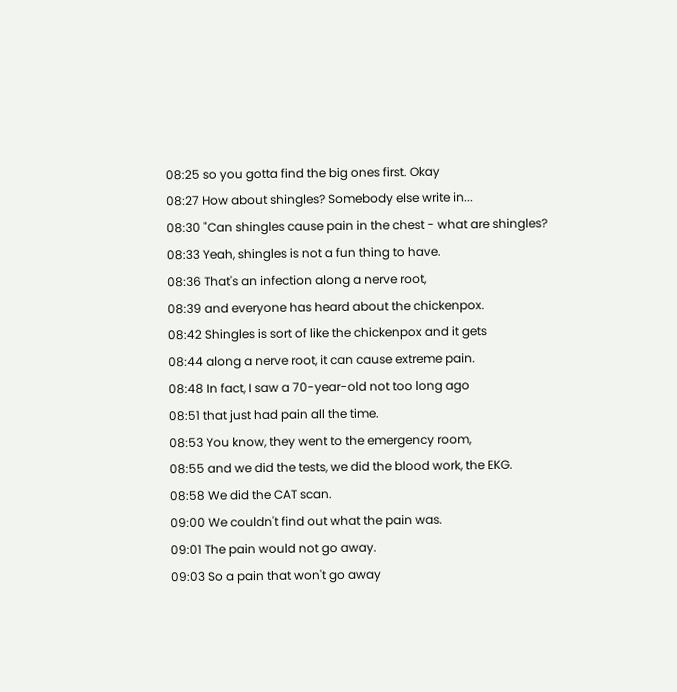08:25 so you gotta find the big ones first. Okay
08:27 How about shingles? Somebody else write in...
08:30 "Can shingles cause pain in the chest - what are shingles?
08:33 Yeah, shingles is not a fun thing to have.
08:36 That's an infection along a nerve root,
08:39 and everyone has heard about the chickenpox.
08:42 Shingles is sort of like the chickenpox and it gets
08:44 along a nerve root, it can cause extreme pain.
08:48 In fact, I saw a 70-year-old not too long ago
08:51 that just had pain all the time.
08:53 You know, they went to the emergency room,
08:55 and we did the tests, we did the blood work, the EKG.
08:58 We did the CAT scan.
09:00 We couldn't find out what the pain was.
09:01 The pain would not go away.
09:03 So a pain that won't go away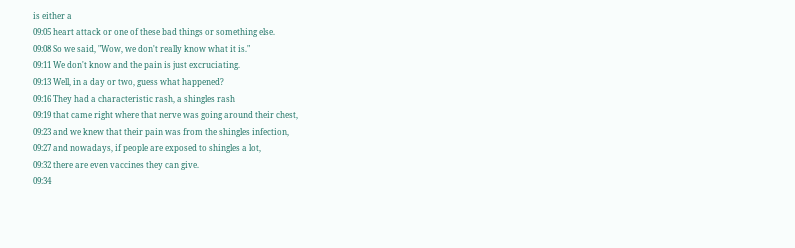is either a
09:05 heart attack or one of these bad things or something else.
09:08 So we said, "Wow, we don't really know what it is."
09:11 We don't know and the pain is just excruciating.
09:13 Well, in a day or two, guess what happened?
09:16 They had a characteristic rash, a shingles rash
09:19 that came right where that nerve was going around their chest,
09:23 and we knew that their pain was from the shingles infection,
09:27 and nowadays, if people are exposed to shingles a lot,
09:32 there are even vaccines they can give.
09:34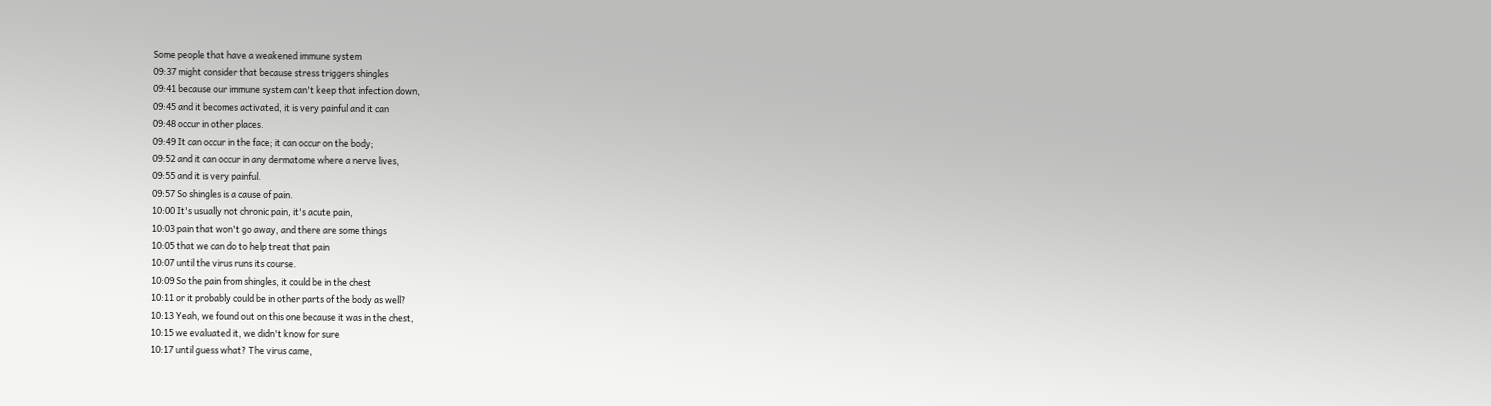Some people that have a weakened immune system
09:37 might consider that because stress triggers shingles
09:41 because our immune system can't keep that infection down,
09:45 and it becomes activated, it is very painful and it can
09:48 occur in other places.
09:49 It can occur in the face; it can occur on the body;
09:52 and it can occur in any dermatome where a nerve lives,
09:55 and it is very painful.
09:57 So shingles is a cause of pain.
10:00 It's usually not chronic pain, it's acute pain,
10:03 pain that won't go away, and there are some things
10:05 that we can do to help treat that pain
10:07 until the virus runs its course.
10:09 So the pain from shingles, it could be in the chest
10:11 or it probably could be in other parts of the body as well?
10:13 Yeah, we found out on this one because it was in the chest,
10:15 we evaluated it, we didn't know for sure
10:17 until guess what? The virus came,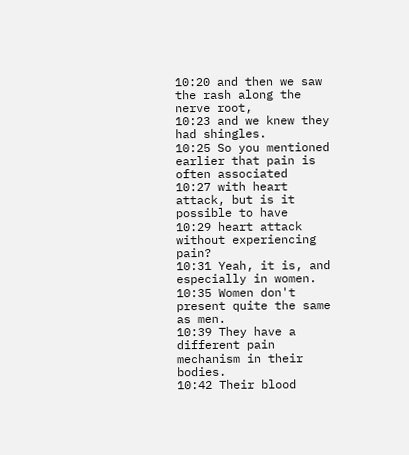10:20 and then we saw the rash along the nerve root,
10:23 and we knew they had shingles.
10:25 So you mentioned earlier that pain is often associated
10:27 with heart attack, but is it possible to have
10:29 heart attack without experiencing pain?
10:31 Yeah, it is, and especially in women.
10:35 Women don't present quite the same as men.
10:39 They have a different pain mechanism in their bodies.
10:42 Their blood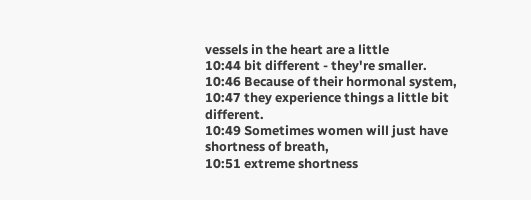vessels in the heart are a little
10:44 bit different - they're smaller.
10:46 Because of their hormonal system,
10:47 they experience things a little bit different.
10:49 Sometimes women will just have shortness of breath,
10:51 extreme shortness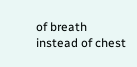of breath instead of chest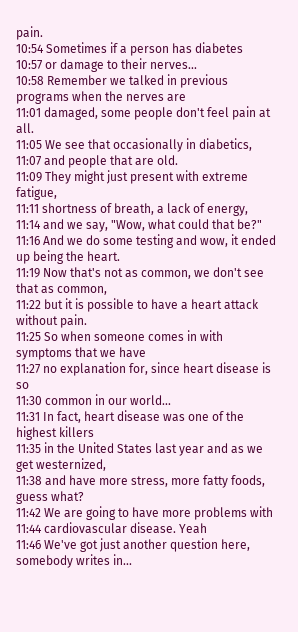pain.
10:54 Sometimes if a person has diabetes
10:57 or damage to their nerves...
10:58 Remember we talked in previous programs when the nerves are
11:01 damaged, some people don't feel pain at all.
11:05 We see that occasionally in diabetics,
11:07 and people that are old.
11:09 They might just present with extreme fatigue,
11:11 shortness of breath, a lack of energy,
11:14 and we say, "Wow, what could that be?"
11:16 And we do some testing and wow, it ended up being the heart.
11:19 Now that's not as common, we don't see that as common,
11:22 but it is possible to have a heart attack without pain.
11:25 So when someone comes in with symptoms that we have
11:27 no explanation for, since heart disease is so
11:30 common in our world...
11:31 In fact, heart disease was one of the highest killers
11:35 in the United States last year and as we get westernized,
11:38 and have more stress, more fatty foods, guess what?
11:42 We are going to have more problems with
11:44 cardiovascular disease. Yeah
11:46 We've got just another question here, somebody writes in...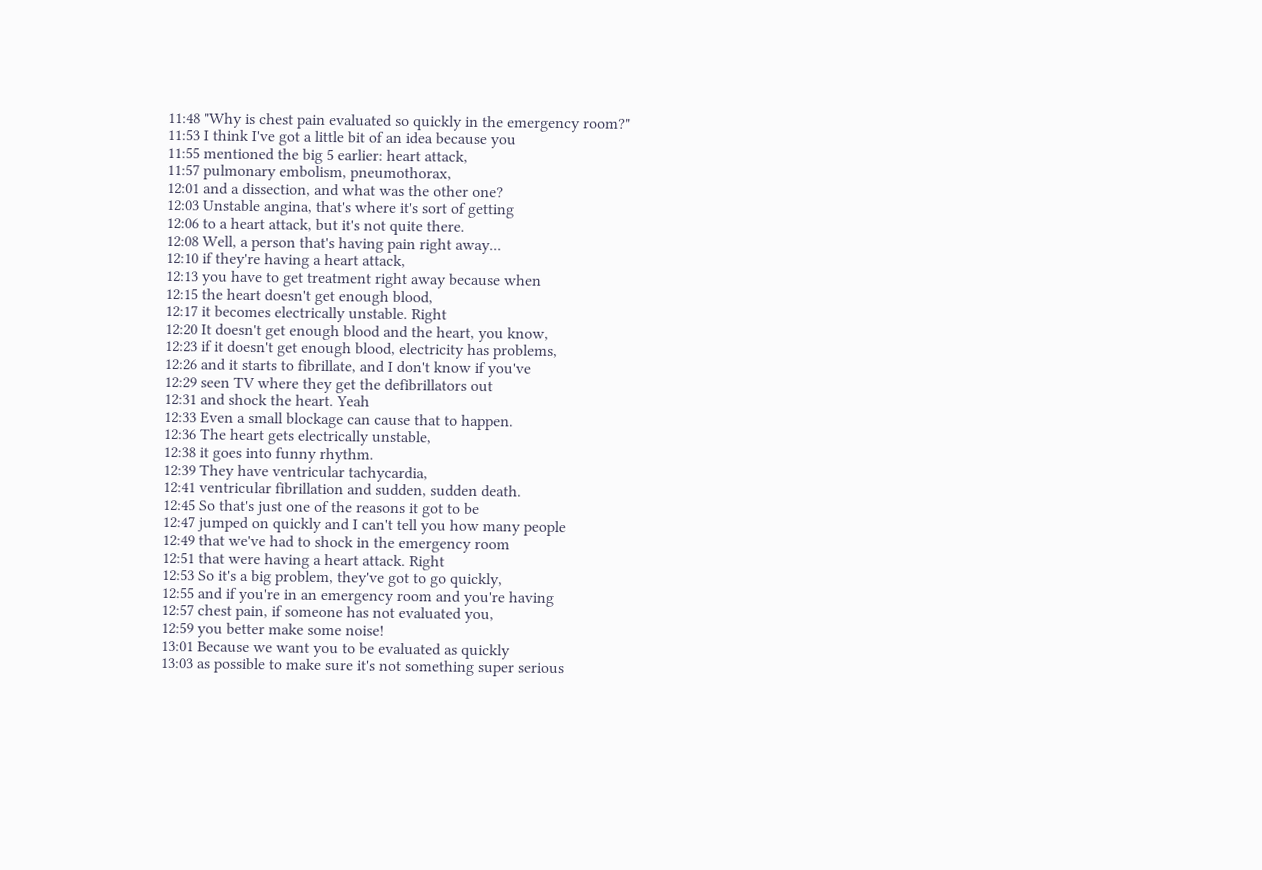11:48 "Why is chest pain evaluated so quickly in the emergency room?"
11:53 I think I've got a little bit of an idea because you
11:55 mentioned the big 5 earlier: heart attack,
11:57 pulmonary embolism, pneumothorax,
12:01 and a dissection, and what was the other one?
12:03 Unstable angina, that's where it's sort of getting
12:06 to a heart attack, but it's not quite there.
12:08 Well, a person that's having pain right away...
12:10 if they're having a heart attack,
12:13 you have to get treatment right away because when
12:15 the heart doesn't get enough blood,
12:17 it becomes electrically unstable. Right
12:20 It doesn't get enough blood and the heart, you know,
12:23 if it doesn't get enough blood, electricity has problems,
12:26 and it starts to fibrillate, and I don't know if you've
12:29 seen TV where they get the defibrillators out
12:31 and shock the heart. Yeah
12:33 Even a small blockage can cause that to happen.
12:36 The heart gets electrically unstable,
12:38 it goes into funny rhythm.
12:39 They have ventricular tachycardia,
12:41 ventricular fibrillation and sudden, sudden death.
12:45 So that's just one of the reasons it got to be
12:47 jumped on quickly and I can't tell you how many people
12:49 that we've had to shock in the emergency room
12:51 that were having a heart attack. Right
12:53 So it's a big problem, they've got to go quickly,
12:55 and if you're in an emergency room and you're having
12:57 chest pain, if someone has not evaluated you,
12:59 you better make some noise!
13:01 Because we want you to be evaluated as quickly
13:03 as possible to make sure it's not something super serious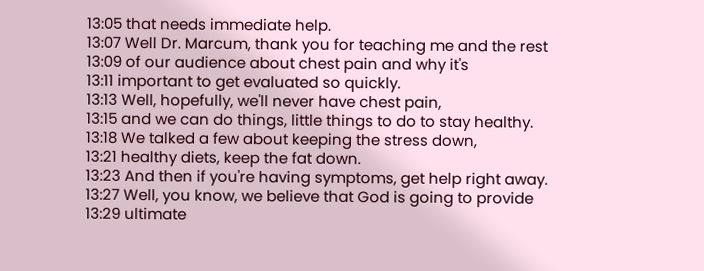13:05 that needs immediate help.
13:07 Well Dr. Marcum, thank you for teaching me and the rest
13:09 of our audience about chest pain and why it's
13:11 important to get evaluated so quickly.
13:13 Well, hopefully, we'll never have chest pain,
13:15 and we can do things, little things to do to stay healthy.
13:18 We talked a few about keeping the stress down,
13:21 healthy diets, keep the fat down.
13:23 And then if you're having symptoms, get help right away.
13:27 Well, you know, we believe that God is going to provide
13:29 ultimate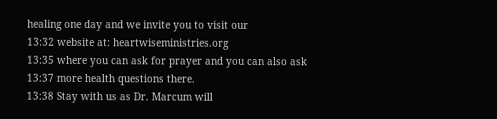healing one day and we invite you to visit our
13:32 website at: heartwiseministries.org
13:35 where you can ask for prayer and you can also ask
13:37 more health questions there.
13:38 Stay with us as Dr. Marcum will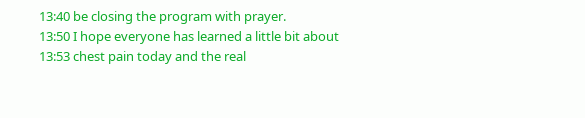13:40 be closing the program with prayer.
13:50 I hope everyone has learned a little bit about
13:53 chest pain today and the real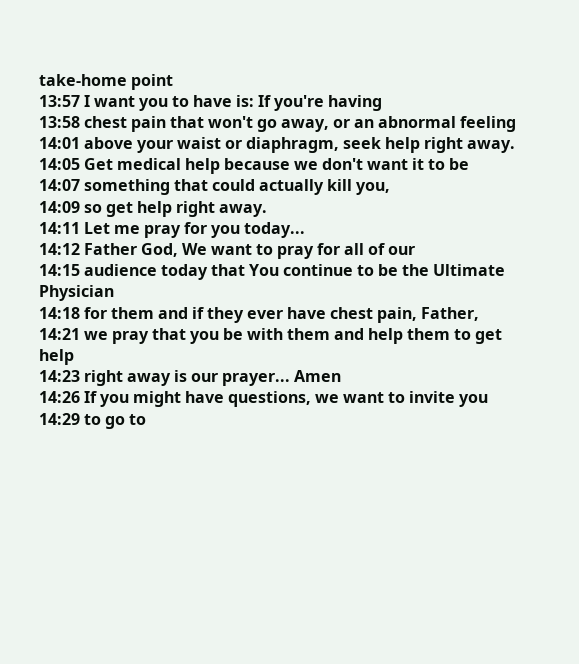take-home point
13:57 I want you to have is: If you're having
13:58 chest pain that won't go away, or an abnormal feeling
14:01 above your waist or diaphragm, seek help right away.
14:05 Get medical help because we don't want it to be
14:07 something that could actually kill you,
14:09 so get help right away.
14:11 Let me pray for you today...
14:12 Father God, We want to pray for all of our
14:15 audience today that You continue to be the Ultimate Physician
14:18 for them and if they ever have chest pain, Father,
14:21 we pray that you be with them and help them to get help
14:23 right away is our prayer... Amen
14:26 If you might have questions, we want to invite you
14:29 to go to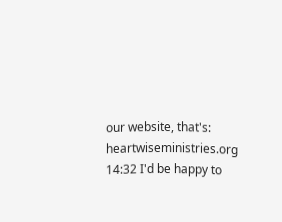our website, that's: heartwiseministries.org
14:32 I'd be happy to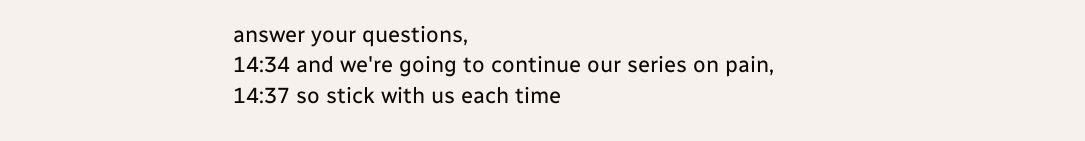answer your questions,
14:34 and we're going to continue our series on pain,
14:37 so stick with us each time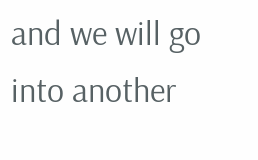and we will go into another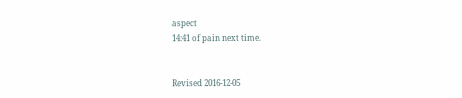aspect
14:41 of pain next time.


Revised 2016-12-05